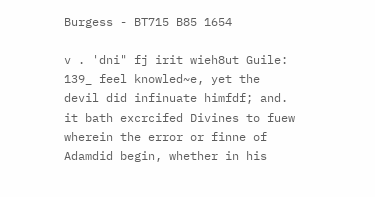Burgess - BT715 B85 1654

v . 'dni" fj irit wieh8ut Guile: 139_ feel knowled~e, yet the devil did infinuate himfdf; and. it bath excrcifed Divines to fuew wherein the error or finne of Adamdid begin, whether in his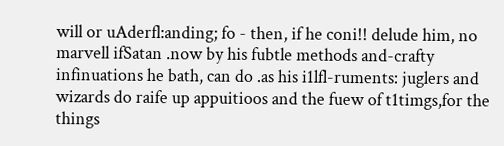will or uAderfl:anding; fo - then, if he coni!! delude him, no marvell ifSatan .now by his fubtle methods and-crafty infinuations he bath, can do .as his i1lfl-ruments: juglers and wizards do raife up appuitioos and the fuew of t1timgs,for the things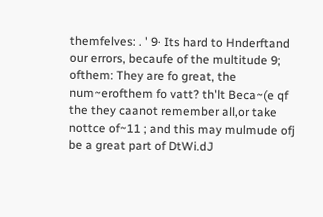themfelves: . ' 9· Its hard to Hnderftand our errors, becaufe of the multitude 9; ofthem: They are fo great, the num~erofthem fo vatt? th'lt Beca~(e qf the they caanot remember all,or take nottce of~11 ; and this may mulmude ofj be a great part of DtWi.dJ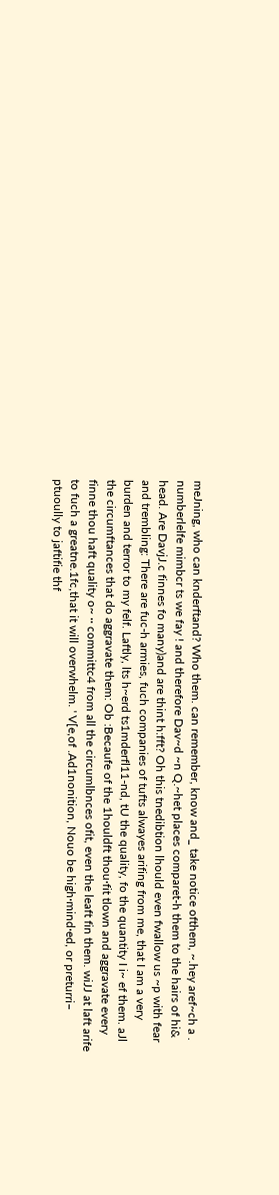meJning, who can knderftand? Who them. can remember, know and_ take notice ofthem, ~.hey aref~ch a . numberlelfe mimbcr ts we fay ! and therefore Dav~d ~n Q.~het places comparet-h them to the hairs of hi& head. Are DavjJ.c finnes fo many)and are thint h:fft? Oh this tnedibtion lhould even fwallow us ~p with fear and trembling: There are fuc-h armies, fuch companies of tufts alwayes arifing from me, that I am a very burden and terror to my felf. Laftly, lts h~erd ts1mderfl11-nd, tU the quality, fo the quantity I i~ ef them. aJl the circumftances that do aggravate them: Ob :Becaufe of the 1houldft thou·fit tlown and aggravate every finne thou haft quality o~ ·· committc4 from all the circumlbnces ofit, even the leaft fin them. wiJJ at laft arife to fuch a greatne.1fc,that it will overwhelm. ' V[e,of .Ad1nonition, Nouo be high·mind·ed, or preturri– ptuoully to jaftifie thf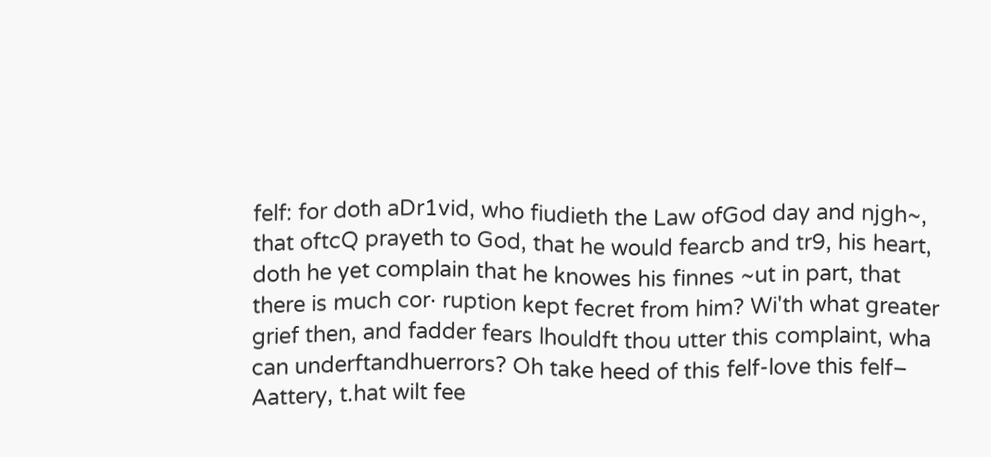felf: for doth aDr1vid, who fiudieth the Law ofGod day and njgh~, that oftcQ prayeth to God, that he would fearcb and tr9, his heart, doth he yet complain that he knowes his finnes ~ut in part, that there is much cor· ruption kept fecret from him? Wi'th what greater grief then, and fadder fears lhouldft thou utter this complaint, wha can underftandhuerrors? Oh take heed of this felf-love this felf– Aattery, t.hat wilt fee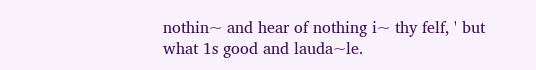nothin~ and hear of nothing i~ thy felf, ' but what 1s good and lauda~le.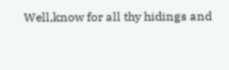Well,know for all thy hidings and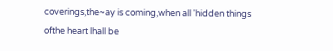coverings,the~ay is coming,when all 'hidden things ofthe heart lhall be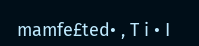mamfe£ted• , T i • I